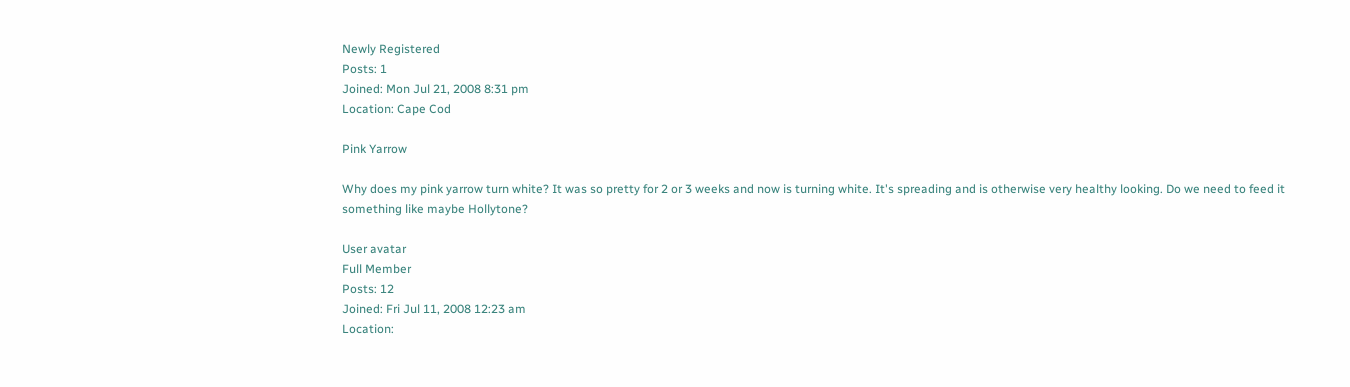Newly Registered
Posts: 1
Joined: Mon Jul 21, 2008 8:31 pm
Location: Cape Cod

Pink Yarrow

Why does my pink yarrow turn white? It was so pretty for 2 or 3 weeks and now is turning white. It's spreading and is otherwise very healthy looking. Do we need to feed it something like maybe Hollytone?

User avatar
Full Member
Posts: 12
Joined: Fri Jul 11, 2008 12:23 am
Location: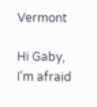Vermont

Hi Gaby,
I'm afraid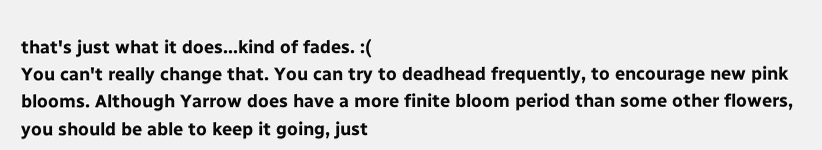that's just what it does...kind of fades. :(
You can't really change that. You can try to deadhead frequently, to encourage new pink blooms. Although Yarrow does have a more finite bloom period than some other flowers, you should be able to keep it going, just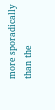more sporadically than the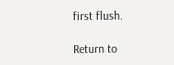first flush.

Return to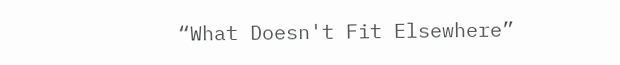“What Doesn't Fit Elsewhere”